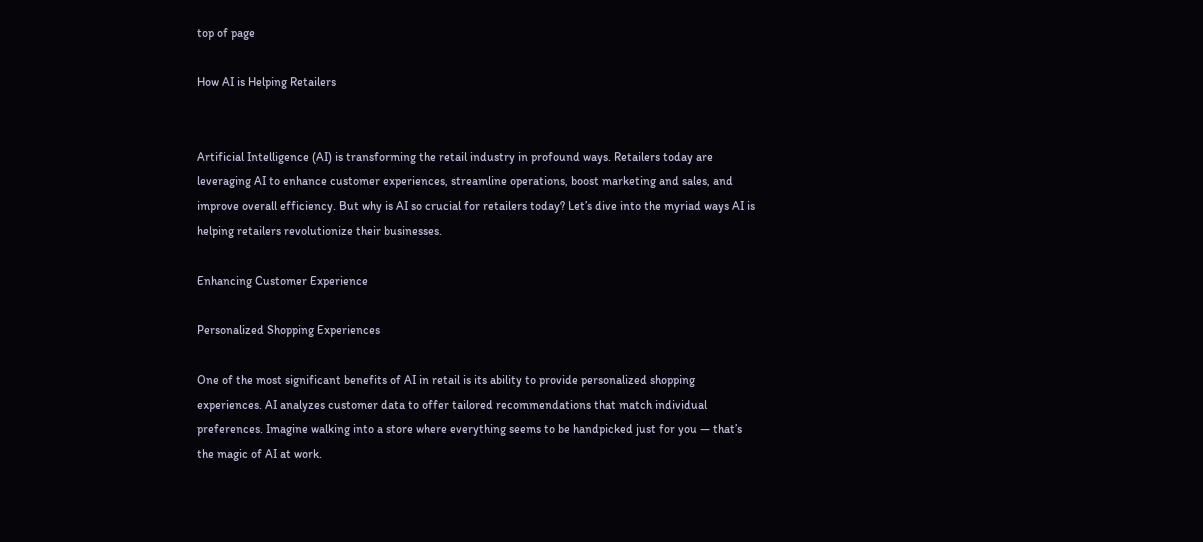top of page

How AI is Helping Retailers


Artificial Intelligence (AI) is transforming the retail industry in profound ways. Retailers today are leveraging AI to enhance customer experiences, streamline operations, boost marketing and sales, and improve overall efficiency. But why is AI so crucial for retailers today? Let’s dive into the myriad ways AI is helping retailers revolutionize their businesses.

Enhancing Customer Experience

Personalized Shopping Experiences

One of the most significant benefits of AI in retail is its ability to provide personalized shopping experiences. AI analyzes customer data to offer tailored recommendations that match individual preferences. Imagine walking into a store where everything seems to be handpicked just for you — that’s the magic of AI at work.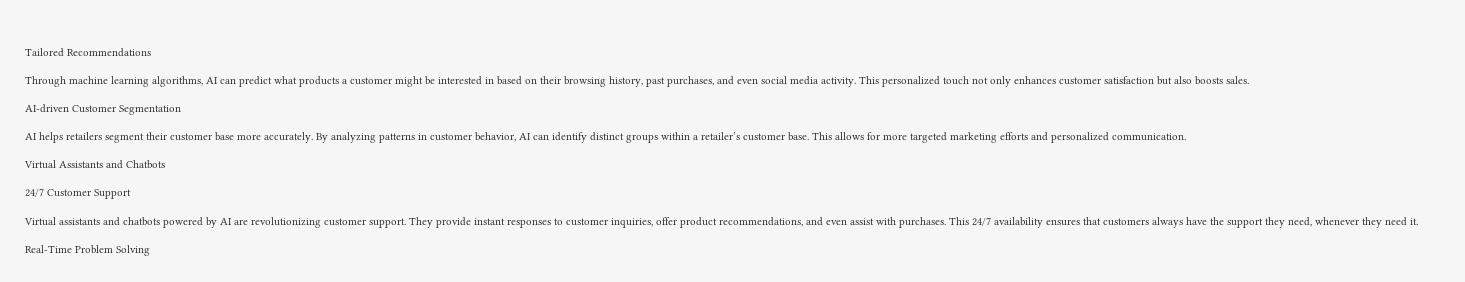Tailored Recommendations

Through machine learning algorithms, AI can predict what products a customer might be interested in based on their browsing history, past purchases, and even social media activity. This personalized touch not only enhances customer satisfaction but also boosts sales.

AI-driven Customer Segmentation

AI helps retailers segment their customer base more accurately. By analyzing patterns in customer behavior, AI can identify distinct groups within a retailer’s customer base. This allows for more targeted marketing efforts and personalized communication.

Virtual Assistants and Chatbots

24/7 Customer Support

Virtual assistants and chatbots powered by AI are revolutionizing customer support. They provide instant responses to customer inquiries, offer product recommendations, and even assist with purchases. This 24/7 availability ensures that customers always have the support they need, whenever they need it.

Real-Time Problem Solving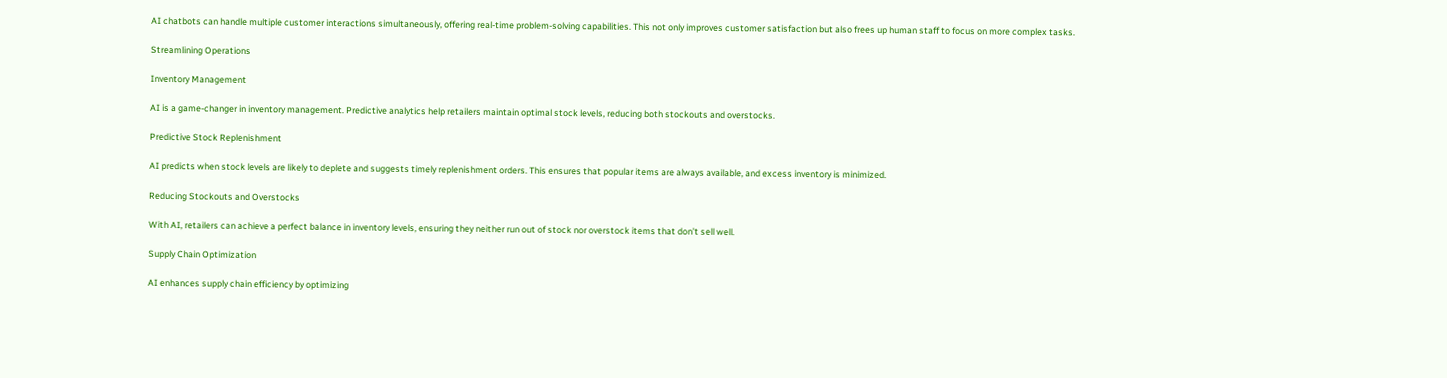AI chatbots can handle multiple customer interactions simultaneously, offering real-time problem-solving capabilities. This not only improves customer satisfaction but also frees up human staff to focus on more complex tasks.

Streamlining Operations

Inventory Management

AI is a game-changer in inventory management. Predictive analytics help retailers maintain optimal stock levels, reducing both stockouts and overstocks.

Predictive Stock Replenishment

AI predicts when stock levels are likely to deplete and suggests timely replenishment orders. This ensures that popular items are always available, and excess inventory is minimized.

Reducing Stockouts and Overstocks

With AI, retailers can achieve a perfect balance in inventory levels, ensuring they neither run out of stock nor overstock items that don’t sell well.

Supply Chain Optimization

AI enhances supply chain efficiency by optimizing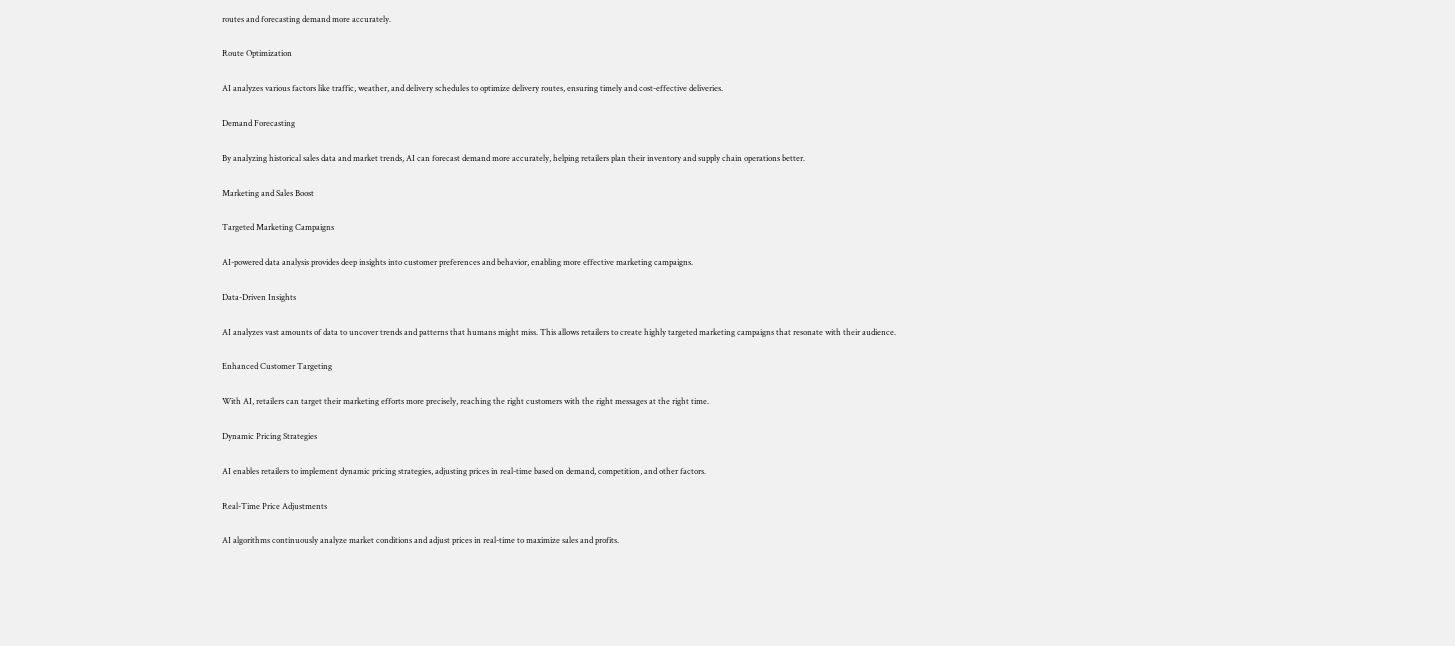routes and forecasting demand more accurately.

Route Optimization

AI analyzes various factors like traffic, weather, and delivery schedules to optimize delivery routes, ensuring timely and cost-effective deliveries.

Demand Forecasting

By analyzing historical sales data and market trends, AI can forecast demand more accurately, helping retailers plan their inventory and supply chain operations better.

Marketing and Sales Boost

Targeted Marketing Campaigns

AI-powered data analysis provides deep insights into customer preferences and behavior, enabling more effective marketing campaigns.

Data-Driven Insights

AI analyzes vast amounts of data to uncover trends and patterns that humans might miss. This allows retailers to create highly targeted marketing campaigns that resonate with their audience.

Enhanced Customer Targeting

With AI, retailers can target their marketing efforts more precisely, reaching the right customers with the right messages at the right time.

Dynamic Pricing Strategies

AI enables retailers to implement dynamic pricing strategies, adjusting prices in real-time based on demand, competition, and other factors.

Real-Time Price Adjustments

AI algorithms continuously analyze market conditions and adjust prices in real-time to maximize sales and profits.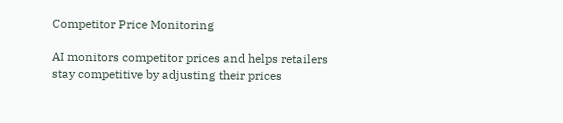Competitor Price Monitoring

AI monitors competitor prices and helps retailers stay competitive by adjusting their prices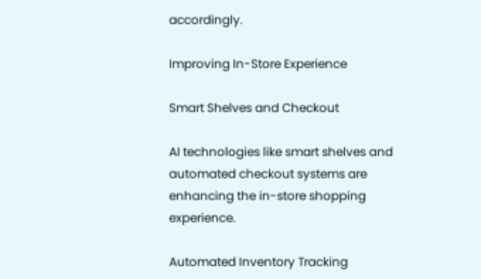accordingly.

Improving In-Store Experience

Smart Shelves and Checkout

AI technologies like smart shelves and automated checkout systems are enhancing the in-store shopping experience.

Automated Inventory Tracking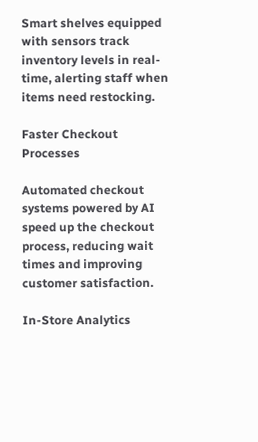Smart shelves equipped with sensors track inventory levels in real-time, alerting staff when items need restocking.

Faster Checkout Processes

Automated checkout systems powered by AI speed up the checkout process, reducing wait times and improving customer satisfaction.

In-Store Analytics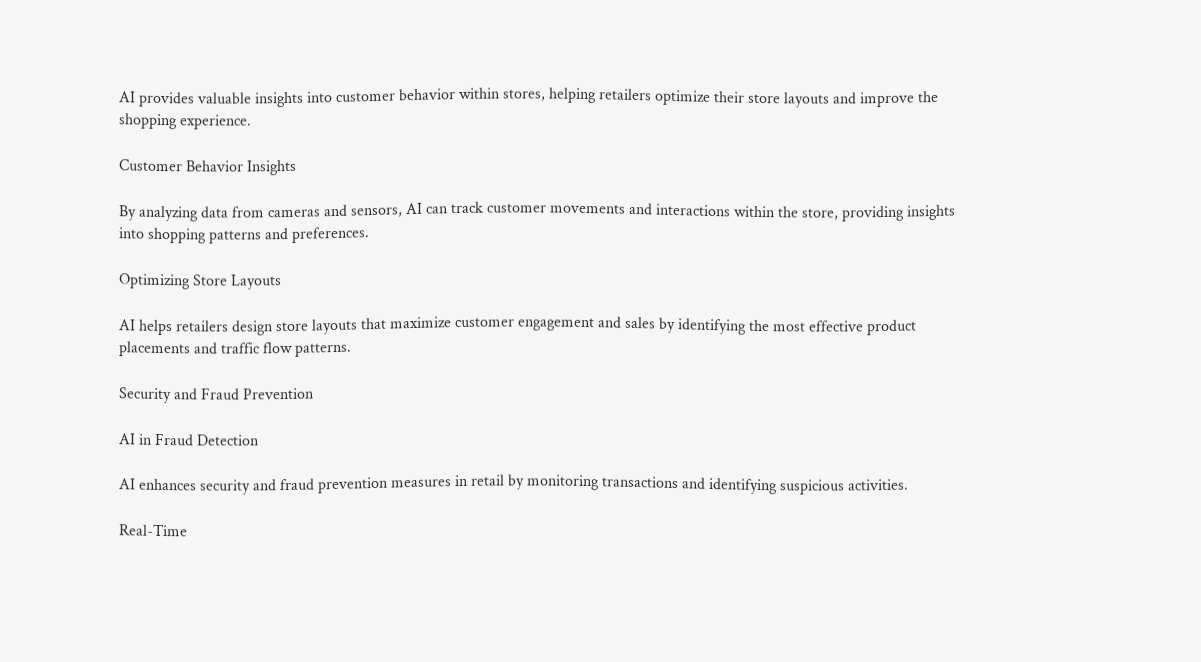AI provides valuable insights into customer behavior within stores, helping retailers optimize their store layouts and improve the shopping experience.

Customer Behavior Insights

By analyzing data from cameras and sensors, AI can track customer movements and interactions within the store, providing insights into shopping patterns and preferences.

Optimizing Store Layouts

AI helps retailers design store layouts that maximize customer engagement and sales by identifying the most effective product placements and traffic flow patterns.

Security and Fraud Prevention

AI in Fraud Detection

AI enhances security and fraud prevention measures in retail by monitoring transactions and identifying suspicious activities.

Real-Time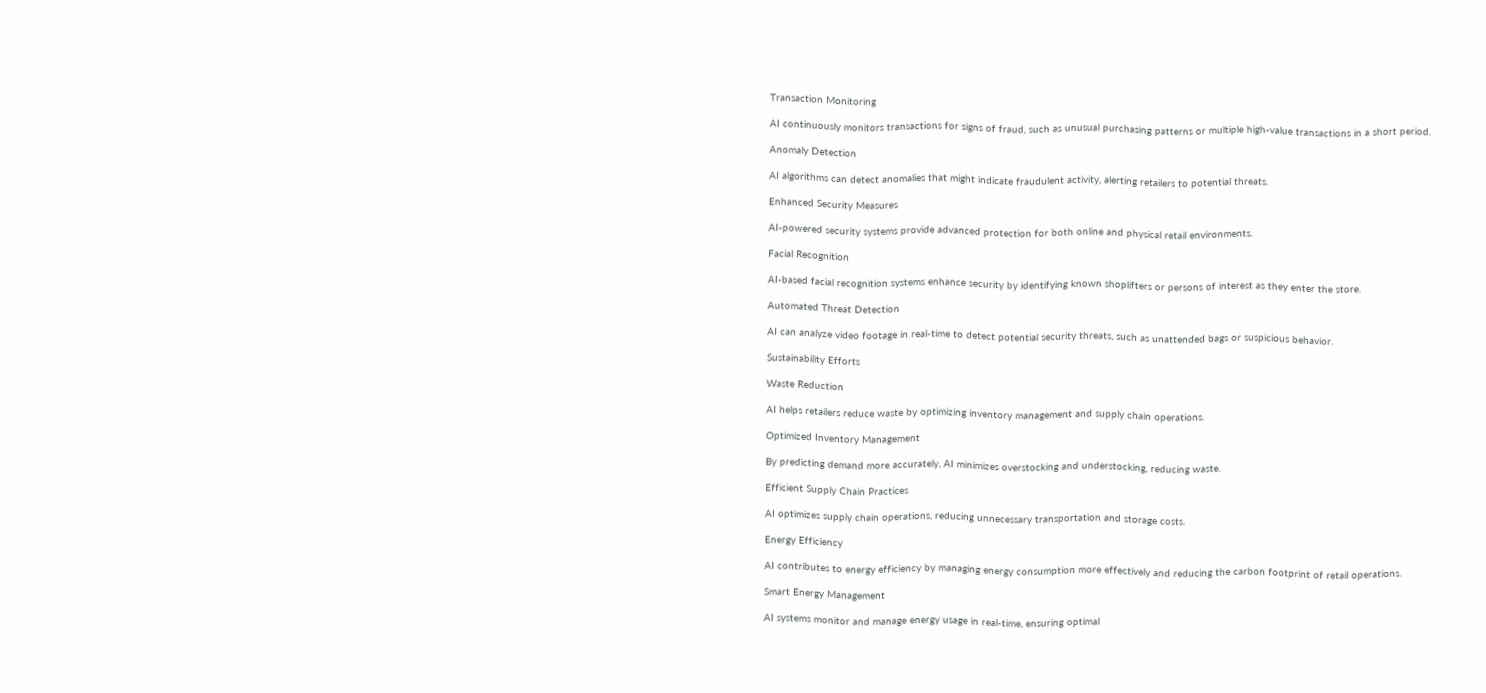Transaction Monitoring

AI continuously monitors transactions for signs of fraud, such as unusual purchasing patterns or multiple high-value transactions in a short period.

Anomaly Detection

AI algorithms can detect anomalies that might indicate fraudulent activity, alerting retailers to potential threats.

Enhanced Security Measures

AI-powered security systems provide advanced protection for both online and physical retail environments.

Facial Recognition

AI-based facial recognition systems enhance security by identifying known shoplifters or persons of interest as they enter the store.

Automated Threat Detection

AI can analyze video footage in real-time to detect potential security threats, such as unattended bags or suspicious behavior.

Sustainability Efforts

Waste Reduction

AI helps retailers reduce waste by optimizing inventory management and supply chain operations.

Optimized Inventory Management

By predicting demand more accurately, AI minimizes overstocking and understocking, reducing waste.

Efficient Supply Chain Practices

AI optimizes supply chain operations, reducing unnecessary transportation and storage costs.

Energy Efficiency

AI contributes to energy efficiency by managing energy consumption more effectively and reducing the carbon footprint of retail operations.

Smart Energy Management

AI systems monitor and manage energy usage in real-time, ensuring optimal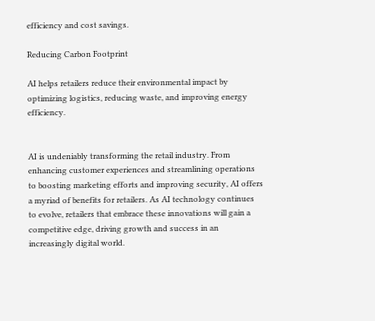efficiency and cost savings.

Reducing Carbon Footprint

AI helps retailers reduce their environmental impact by optimizing logistics, reducing waste, and improving energy efficiency.


AI is undeniably transforming the retail industry. From enhancing customer experiences and streamlining operations to boosting marketing efforts and improving security, AI offers a myriad of benefits for retailers. As AI technology continues to evolve, retailers that embrace these innovations will gain a competitive edge, driving growth and success in an increasingly digital world.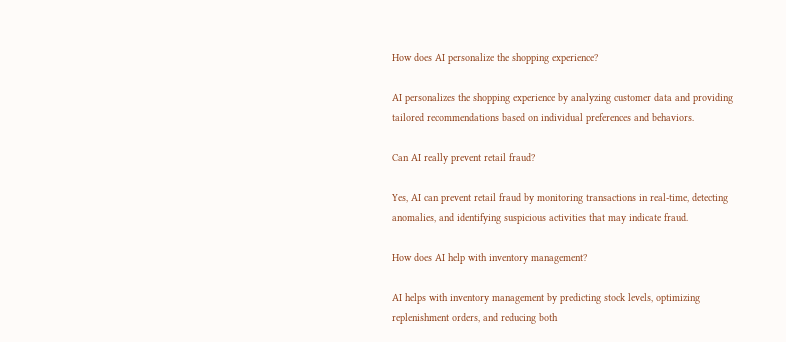How does AI personalize the shopping experience?

AI personalizes the shopping experience by analyzing customer data and providing tailored recommendations based on individual preferences and behaviors.

Can AI really prevent retail fraud?

Yes, AI can prevent retail fraud by monitoring transactions in real-time, detecting anomalies, and identifying suspicious activities that may indicate fraud.

How does AI help with inventory management?

AI helps with inventory management by predicting stock levels, optimizing replenishment orders, and reducing both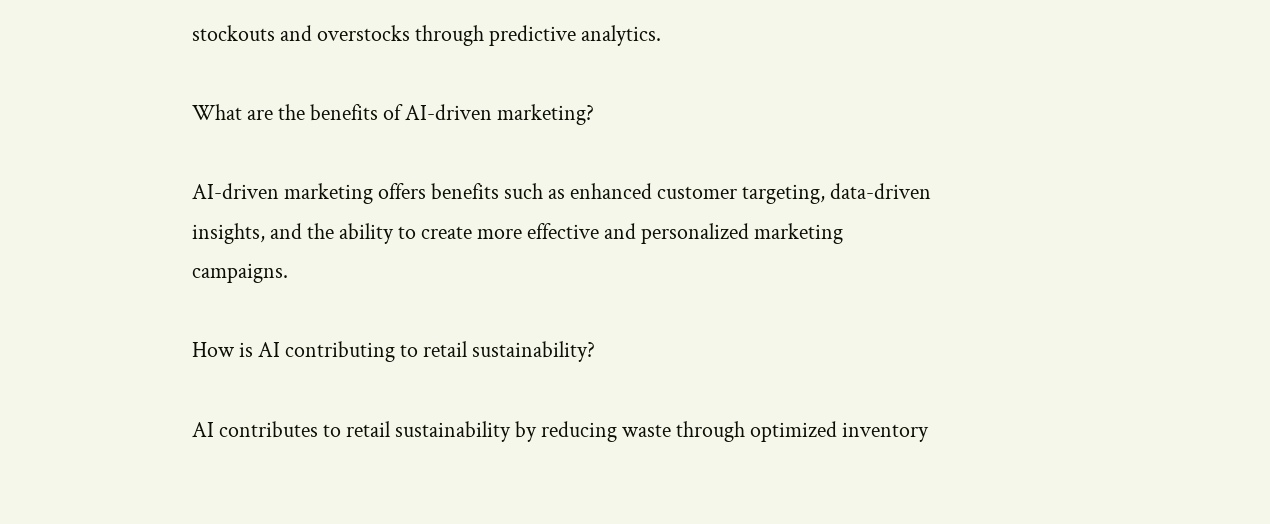stockouts and overstocks through predictive analytics.

What are the benefits of AI-driven marketing?

AI-driven marketing offers benefits such as enhanced customer targeting, data-driven insights, and the ability to create more effective and personalized marketing campaigns.

How is AI contributing to retail sustainability?

AI contributes to retail sustainability by reducing waste through optimized inventory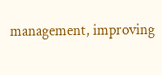management, improving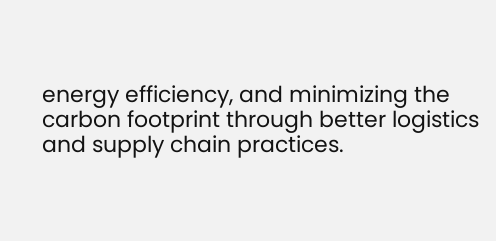energy efficiency, and minimizing the carbon footprint through better logistics and supply chain practices.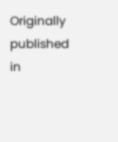Originally published in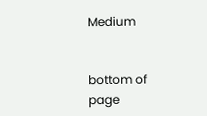Medium


bottom of page